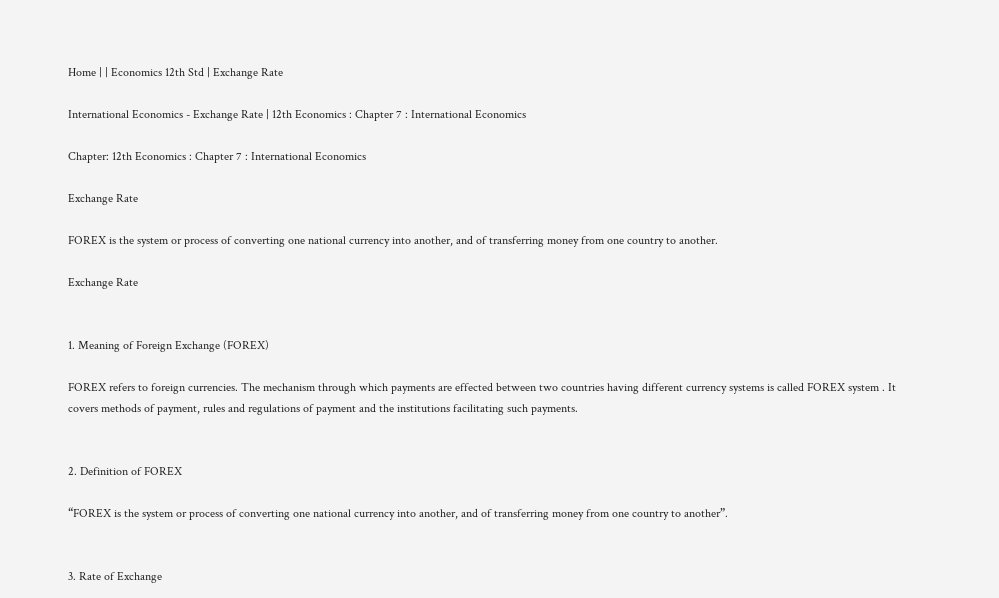Home | | Economics 12th Std | Exchange Rate

International Economics - Exchange Rate | 12th Economics : Chapter 7 : International Economics

Chapter: 12th Economics : Chapter 7 : International Economics

Exchange Rate

FOREX is the system or process of converting one national currency into another, and of transferring money from one country to another.

Exchange Rate


1. Meaning of Foreign Exchange (FOREX)

FOREX refers to foreign currencies. The mechanism through which payments are effected between two countries having different currency systems is called FOREX system . It covers methods of payment, rules and regulations of payment and the institutions facilitating such payments.


2. Definition of FOREX

“FOREX is the system or process of converting one national currency into another, and of transferring money from one country to another”.


3. Rate of Exchange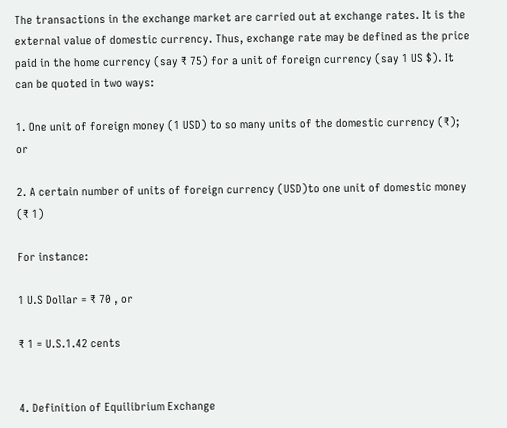The transactions in the exchange market are carried out at exchange rates. It is the external value of domestic currency. Thus, exchange rate may be defined as the price paid in the home currency (say ₹ 75) for a unit of foreign currency (say 1 US $). It can be quoted in two ways:

1. One unit of foreign money (1 USD) to so many units of the domestic currency (₹); or

2. A certain number of units of foreign currency (USD)to one unit of domestic money (₹ 1)

For instance:

1 U.S Dollar = ₹ 70 , or

₹ 1 = U.S.1.42 cents


4. Definition of Equilibrium Exchange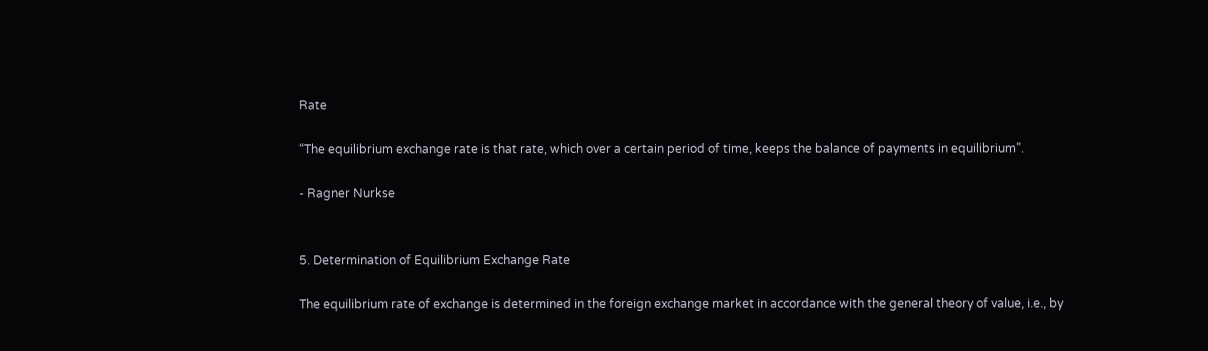Rate

“The equilibrium exchange rate is that rate, which over a certain period of time, keeps the balance of payments in equilibrium”.

- Ragner Nurkse


5. Determination of Equilibrium Exchange Rate

The equilibrium rate of exchange is determined in the foreign exchange market in accordance with the general theory of value, i.e., by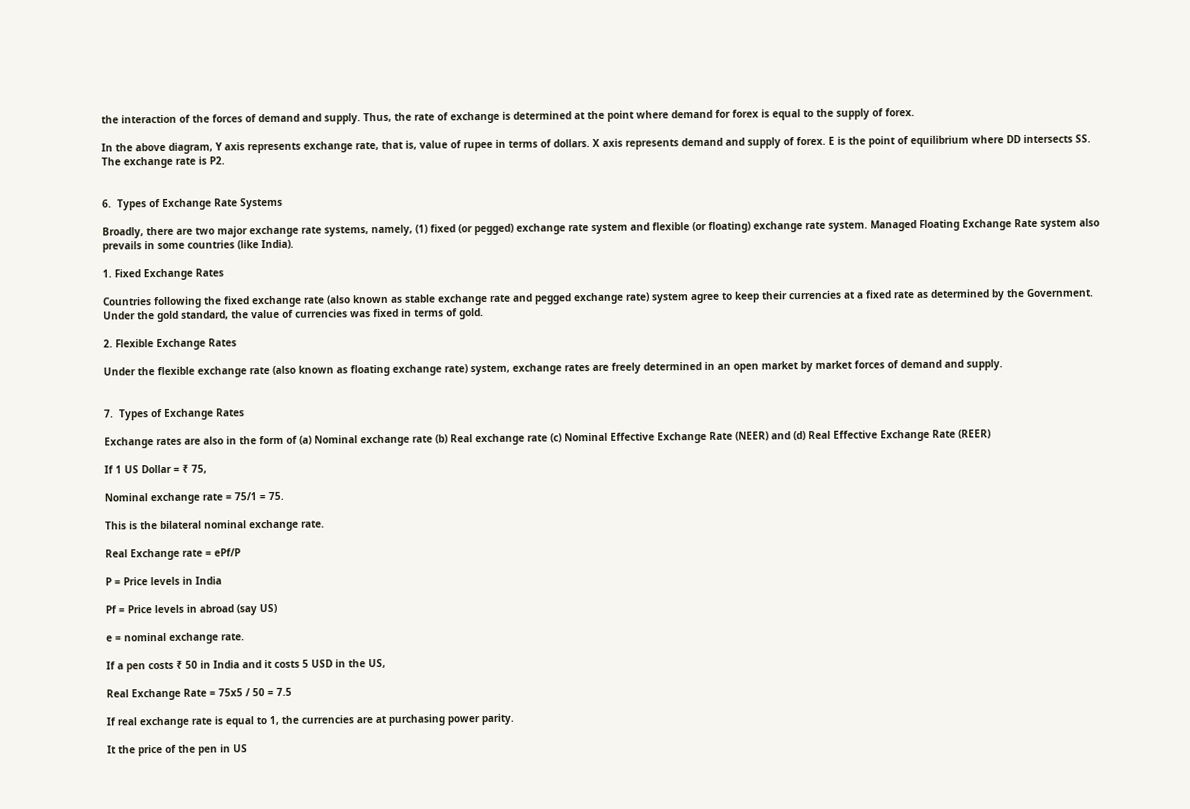the interaction of the forces of demand and supply. Thus, the rate of exchange is determined at the point where demand for forex is equal to the supply of forex.

In the above diagram, Y axis represents exchange rate, that is, value of rupee in terms of dollars. X axis represents demand and supply of forex. E is the point of equilibrium where DD intersects SS. The exchange rate is P2.


6.  Types of Exchange Rate Systems

Broadly, there are two major exchange rate systems, namely, (1) fixed (or pegged) exchange rate system and flexible (or floating) exchange rate system. Managed Floating Exchange Rate system also prevails in some countries (like India).

1. Fixed Exchange Rates

Countries following the fixed exchange rate (also known as stable exchange rate and pegged exchange rate) system agree to keep their currencies at a fixed rate as determined by the Government. Under the gold standard, the value of currencies was fixed in terms of gold.

2. Flexible Exchange Rates

Under the flexible exchange rate (also known as floating exchange rate) system, exchange rates are freely determined in an open market by market forces of demand and supply.


7.  Types of Exchange Rates

Exchange rates are also in the form of (a) Nominal exchange rate (b) Real exchange rate (c) Nominal Effective Exchange Rate (NEER) and (d) Real Effective Exchange Rate (REER)

If 1 US Dollar = ₹ 75,

Nominal exchange rate = 75/1 = 75.

This is the bilateral nominal exchange rate.

Real Exchange rate = ePf/P

P = Price levels in India

Pf = Price levels in abroad (say US)

e = nominal exchange rate.

If a pen costs ₹ 50 in India and it costs 5 USD in the US,

Real Exchange Rate = 75x5 / 50 = 7.5

If real exchange rate is equal to 1, the currencies are at purchasing power parity.

It the price of the pen in US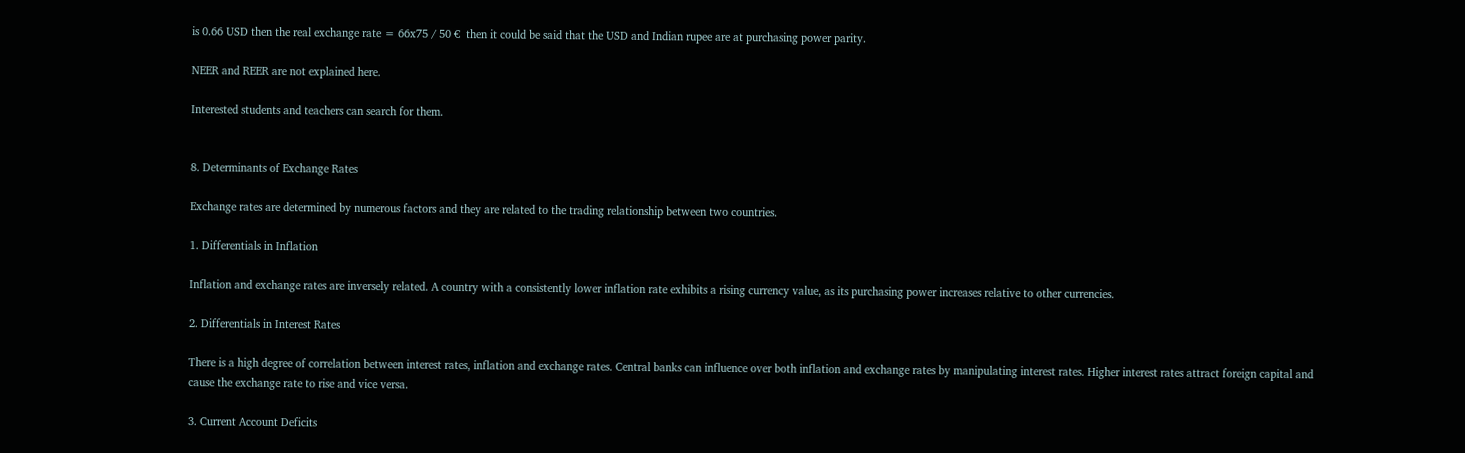is 0.66 USD then the real exchange rate = 66x75 / 50 €  then it could be said that the USD and Indian rupee are at purchasing power parity.

NEER and REER are not explained here.

Interested students and teachers can search for them.


8. Determinants of Exchange Rates

Exchange rates are determined by numerous factors and they are related to the trading relationship between two countries.

1. Differentials in Inflation

Inflation and exchange rates are inversely related. A country with a consistently lower inflation rate exhibits a rising currency value, as its purchasing power increases relative to other currencies.

2. Differentials in Interest Rates

There is a high degree of correlation between interest rates, inflation and exchange rates. Central banks can influence over both inflation and exchange rates by manipulating interest rates. Higher interest rates attract foreign capital and cause the exchange rate to rise and vice versa.

3. Current Account Deficits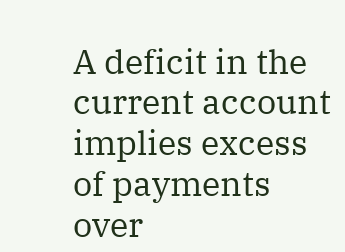A deficit in the current account implies excess of payments over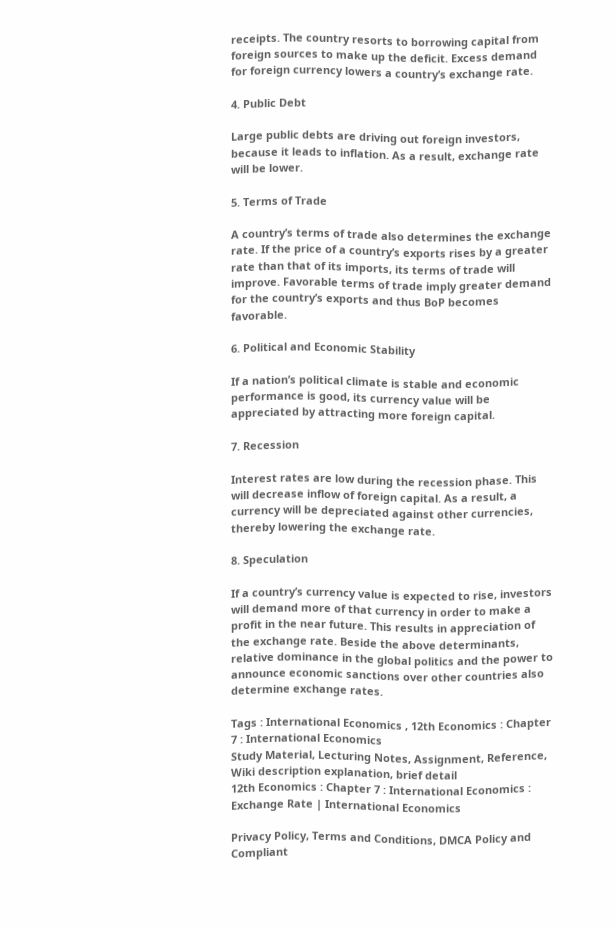receipts. The country resorts to borrowing capital from foreign sources to make up the deficit. Excess demand for foreign currency lowers a country’s exchange rate.

4. Public Debt

Large public debts are driving out foreign investors, because it leads to inflation. As a result, exchange rate will be lower.

5. Terms of Trade

A country’s terms of trade also determines the exchange rate. If the price of a country’s exports rises by a greater rate than that of its imports, its terms of trade will improve. Favorable terms of trade imply greater demand for the country’s exports and thus BoP becomes favorable.

6. Political and Economic Stability

If a nation’s political climate is stable and economic performance is good, its currency value will be appreciated by attracting more foreign capital.

7. Recession

Interest rates are low during the recession phase. This will decrease inflow of foreign capital. As a result, a currency will be depreciated against other currencies, thereby lowering the exchange rate.

8. Speculation

If a country’s currency value is expected to rise, investors will demand more of that currency in order to make a profit in the near future. This results in appreciation of the exchange rate. Beside the above determinants, relative dominance in the global politics and the power to announce economic sanctions over other countries also determine exchange rates.

Tags : International Economics , 12th Economics : Chapter 7 : International Economics
Study Material, Lecturing Notes, Assignment, Reference, Wiki description explanation, brief detail
12th Economics : Chapter 7 : International Economics : Exchange Rate | International Economics

Privacy Policy, Terms and Conditions, DMCA Policy and Compliant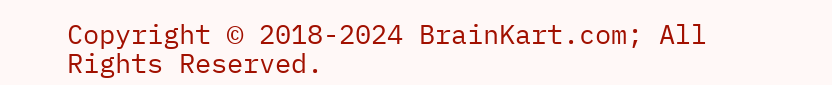Copyright © 2018-2024 BrainKart.com; All Rights Reserved.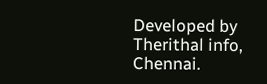Developed by Therithal info, Chennai.